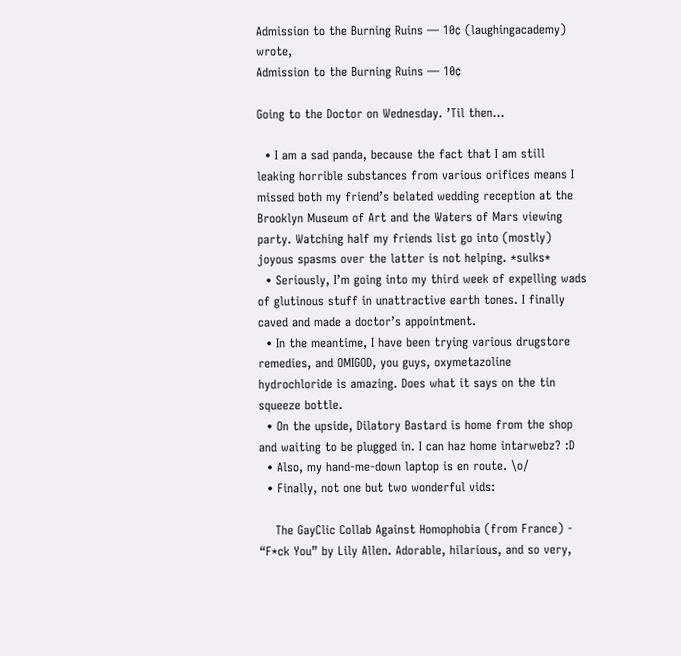Admission to the Burning Ruins — 10¢ (laughingacademy) wrote,
Admission to the Burning Ruins — 10¢

Going to the Doctor on Wednesday. ’Til then...

  • I am a sad panda, because the fact that I am still leaking horrible substances from various orifices means I missed both my friend’s belated wedding reception at the Brooklyn Museum of Art and the Waters of Mars viewing party. Watching half my friends list go into (mostly) joyous spasms over the latter is not helping. *sulks*
  • Seriously, I’m going into my third week of expelling wads of glutinous stuff in unattractive earth tones. I finally caved and made a doctor’s appointment.
  • In the meantime, I have been trying various drugstore remedies, and OMIGOD, you guys, oxymetazoline hydrochloride is amazing. Does what it says on the tin squeeze bottle.
  • On the upside, Dilatory Bastard is home from the shop and waiting to be plugged in. I can haz home intarwebz? :D
  • Also, my hand-me-down laptop is en route. \o/
  • Finally, not one but two wonderful vids:

    The GayClic Collab Against Homophobia (from France) - “F*ck You” by Lily Allen. Adorable, hilarious, and so very,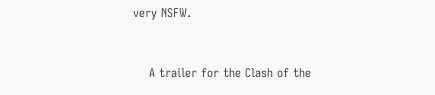very NSFW.


    A trailer for the Clash of the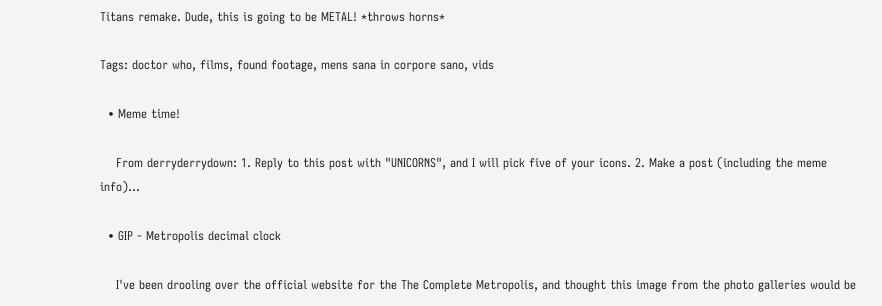Titans remake. Dude, this is going to be METAL! *throws horns*

Tags: doctor who, films, found footage, mens sana in corpore sano, vids

  • Meme time!

    From derryderrydown: 1. Reply to this post with "UNICORNS", and I will pick five of your icons. 2. Make a post (including the meme info)…

  • GIP - Metropolis decimal clock

    I've been drooling over the official website for the The Complete Metropolis, and thought this image from the photo galleries would be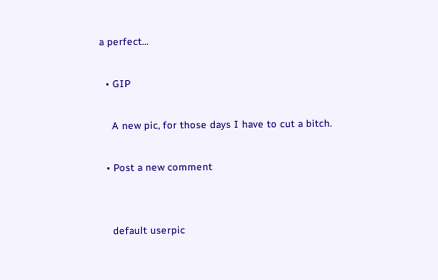a perfect…

  • GIP

    A new pic, for those days I have to cut a bitch.

  • Post a new comment


    default userpic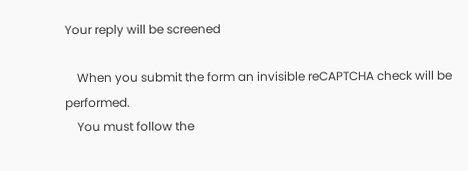Your reply will be screened

    When you submit the form an invisible reCAPTCHA check will be performed.
    You must follow the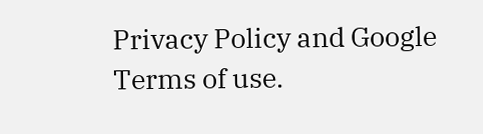Privacy Policy and Google Terms of use.